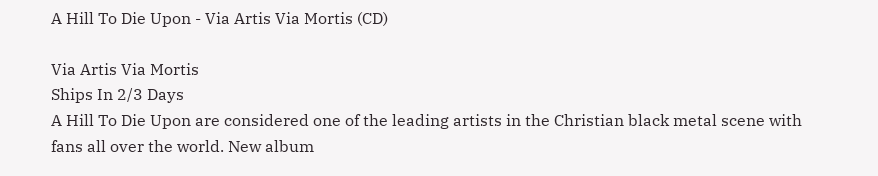A Hill To Die Upon - Via Artis Via Mortis (CD)

Via Artis Via Mortis
Ships In 2/3 Days
A Hill To Die Upon are considered one of the leading artists in the Christian black metal scene with fans all over the world. New album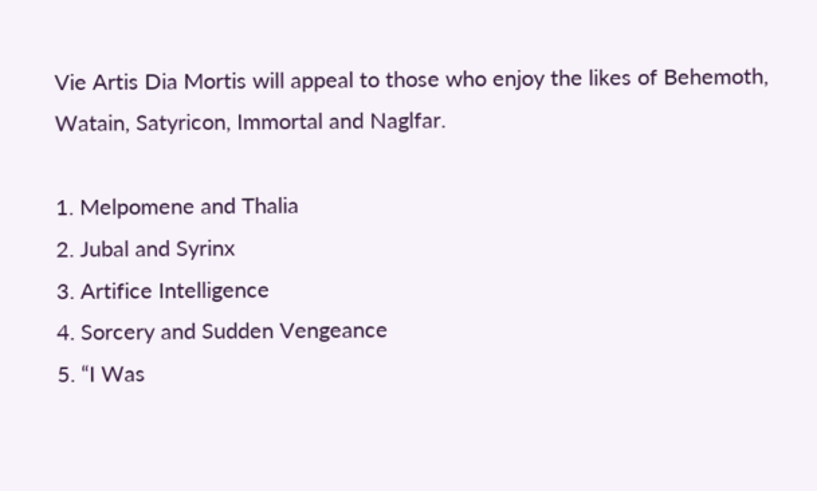Vie Artis Dia Mortis will appeal to those who enjoy the likes of Behemoth, Watain, Satyricon, Immortal and Naglfar.

1. Melpomene and Thalia
2. Jubal and Syrinx
3. Artifice Intelligence
4. Sorcery and Sudden Vengeance
5. “I Was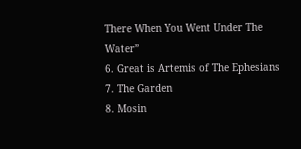There When You Went Under The Water”
6. Great is Artemis of The Ephesians
7. The Garden
8. Mosin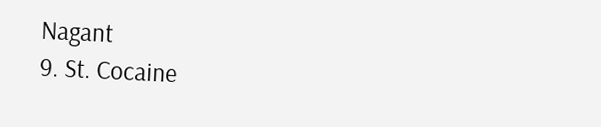Nagant
9. St. Cocaine